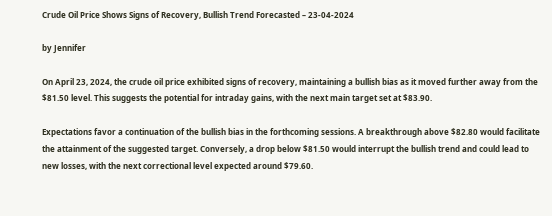Crude Oil Price Shows Signs of Recovery, Bullish Trend Forecasted – 23-04-2024

by Jennifer

On April 23, 2024, the crude oil price exhibited signs of recovery, maintaining a bullish bias as it moved further away from the $81.50 level. This suggests the potential for intraday gains, with the next main target set at $83.90.

Expectations favor a continuation of the bullish bias in the forthcoming sessions. A breakthrough above $82.80 would facilitate the attainment of the suggested target. Conversely, a drop below $81.50 would interrupt the bullish trend and could lead to new losses, with the next correctional level expected around $79.60.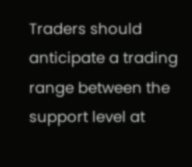Traders should anticipate a trading range between the support level at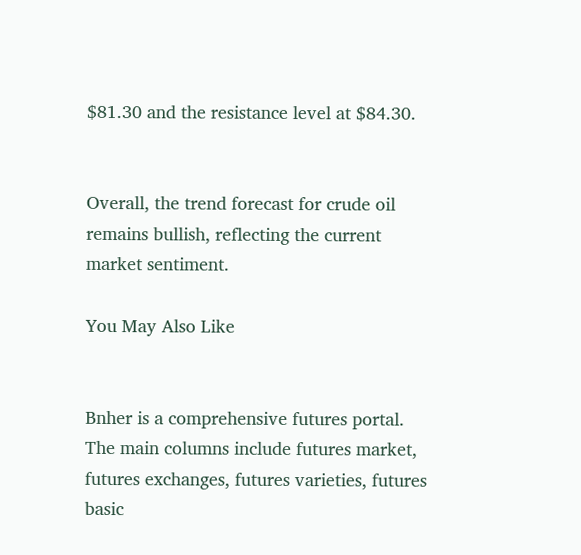$81.30 and the resistance level at $84.30.


Overall, the trend forecast for crude oil remains bullish, reflecting the current market sentiment.

You May Also Like


Bnher is a comprehensive futures portal. The main columns include futures market, futures exchanges, futures varieties, futures basic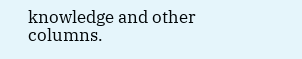knowledge and other columns.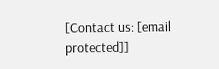[Contact us: [email protected]]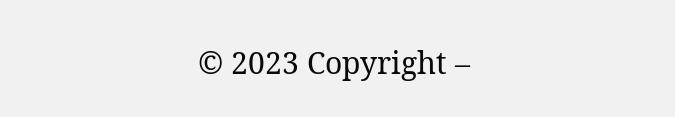© 2023 Copyright –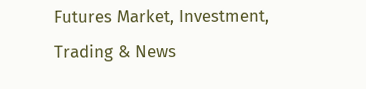Futures Market, Investment, Trading & News